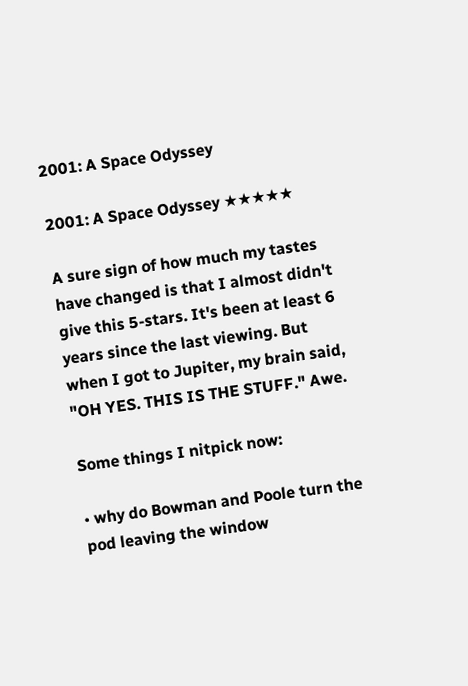2001: A Space Odyssey

2001: A Space Odyssey ★★★★★

A sure sign of how much my tastes have changed is that I almost didn't give this 5-stars. It's been at least 6 years since the last viewing. But when I got to Jupiter, my brain said, "OH YES. THIS IS THE STUFF." Awe.

Some things I nitpick now:

• why do Bowman and Poole turn the pod leaving the window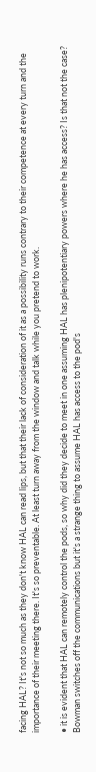facing HAL? It's not so much as they don't know HAL can read lips, but that their lack of consideration of it as a possibility runs contrary to their competence at every turn and the importance of their meeting there. It's so preventable. At least turn away from the window and talk while you pretend to work.

• it is evident that HAL can remotely control the pods, so why did they decide to meet in one assuming HAL has plenipotentiary powers where he has access? Is that not the case? Bowman switches off the communications but it's a strange thing to assume HAL has access to the pod's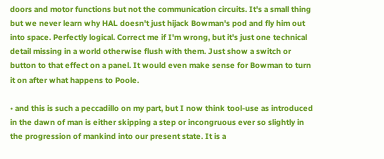doors and motor functions but not the communication circuits. It's a small thing but we never learn why HAL doesn't just hijack Bowman's pod and fly him out into space. Perfectly logical. Correct me if I'm wrong, but it's just one technical detail missing in a world otherwise flush with them. Just show a switch or button to that effect on a panel. It would even make sense for Bowman to turn it on after what happens to Poole.

• and this is such a peccadillo on my part, but I now think tool-use as introduced in the dawn of man is either skipping a step or incongruous ever so slightly in the progression of mankind into our present state. It is a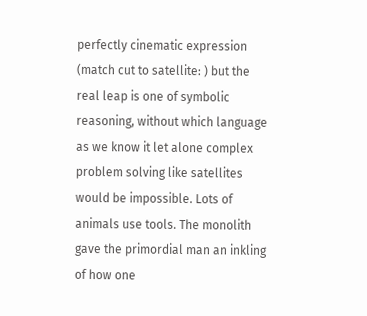perfectly cinematic expression (match cut to satellite: ) but the real leap is one of symbolic reasoning, without which language as we know it let alone complex problem solving like satellites would be impossible. Lots of animals use tools. The monolith gave the primordial man an inkling of how one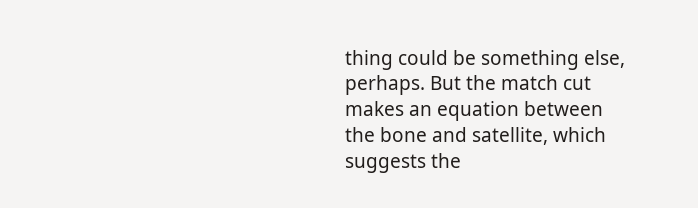thing could be something else, perhaps. But the match cut makes an equation between the bone and satellite, which suggests the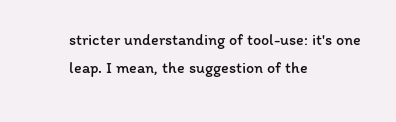stricter understanding of tool-use: it's one leap. I mean, the suggestion of the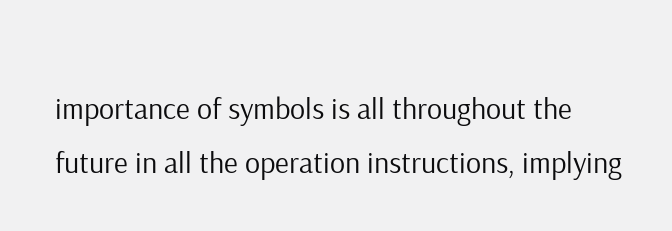importance of symbols is all throughout the future in all the operation instructions, implying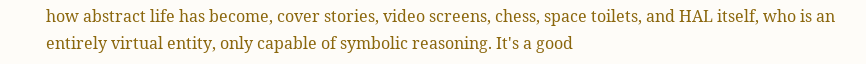how abstract life has become, cover stories, video screens, chess, space toilets, and HAL itself, who is an entirely virtual entity, only capable of symbolic reasoning. It's a good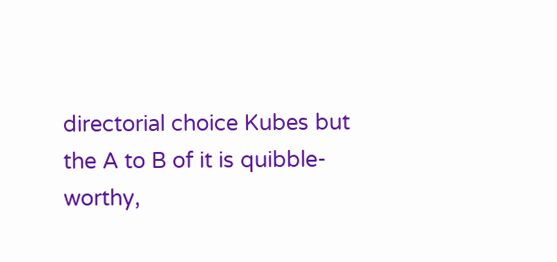directorial choice Kubes but the A to B of it is quibble-worthy,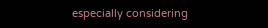especially considering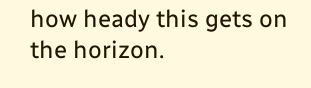how heady this gets on the horizon.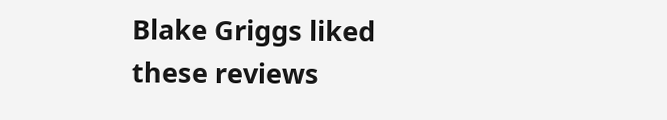Blake Griggs liked these reviews